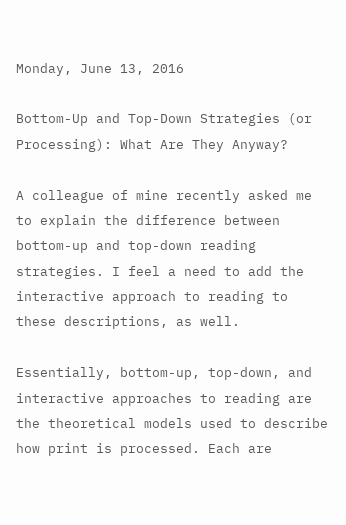Monday, June 13, 2016

Bottom-Up and Top-Down Strategies (or Processing): What Are They Anyway?

A colleague of mine recently asked me to explain the difference between bottom-up and top-down reading strategies. I feel a need to add the interactive approach to reading to these descriptions, as well.

Essentially, bottom-up, top-down, and interactive approaches to reading are the theoretical models used to describe how print is processed. Each are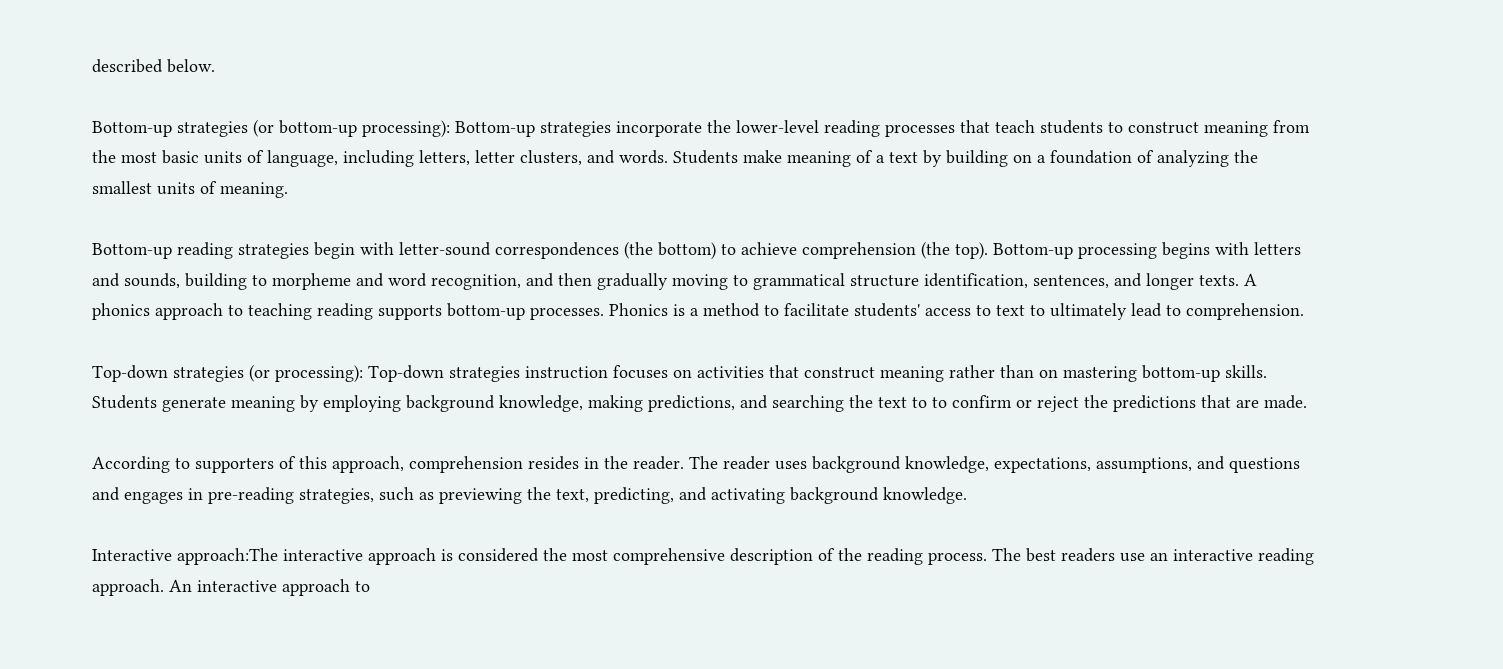described below.

Bottom-up strategies (or bottom-up processing): Bottom-up strategies incorporate the lower-level reading processes that teach students to construct meaning from the most basic units of language, including letters, letter clusters, and words. Students make meaning of a text by building on a foundation of analyzing the smallest units of meaning.

Bottom-up reading strategies begin with letter-sound correspondences (the bottom) to achieve comprehension (the top). Bottom-up processing begins with letters and sounds, building to morpheme and word recognition, and then gradually moving to grammatical structure identification, sentences, and longer texts. A phonics approach to teaching reading supports bottom-up processes. Phonics is a method to facilitate students' access to text to ultimately lead to comprehension.

Top-down strategies (or processing): Top-down strategies instruction focuses on activities that construct meaning rather than on mastering bottom-up skills. Students generate meaning by employing background knowledge, making predictions, and searching the text to to confirm or reject the predictions that are made.

According to supporters of this approach, comprehension resides in the reader. The reader uses background knowledge, expectations, assumptions, and questions and engages in pre-reading strategies, such as previewing the text, predicting, and activating background knowledge.

Interactive approach:The interactive approach is considered the most comprehensive description of the reading process. The best readers use an interactive reading approach. An interactive approach to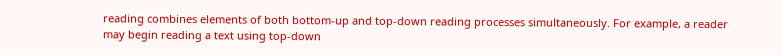reading combines elements of both bottom-up and top-down reading processes simultaneously. For example, a reader may begin reading a text using top-down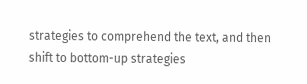strategies to comprehend the text, and then shift to bottom-up strategies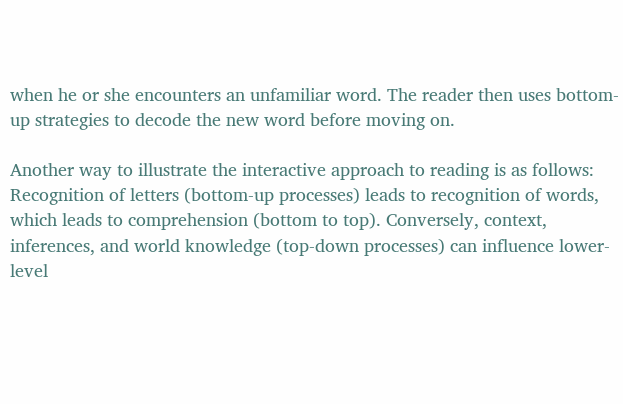when he or she encounters an unfamiliar word. The reader then uses bottom-up strategies to decode the new word before moving on.

Another way to illustrate the interactive approach to reading is as follows: Recognition of letters (bottom-up processes) leads to recognition of words, which leads to comprehension (bottom to top). Conversely, context, inferences, and world knowledge (top-down processes) can influence lower-level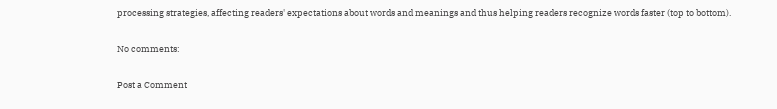processing strategies, affecting readers' expectations about words and meanings and thus helping readers recognize words faster (top to bottom).

No comments:

Post a Comment